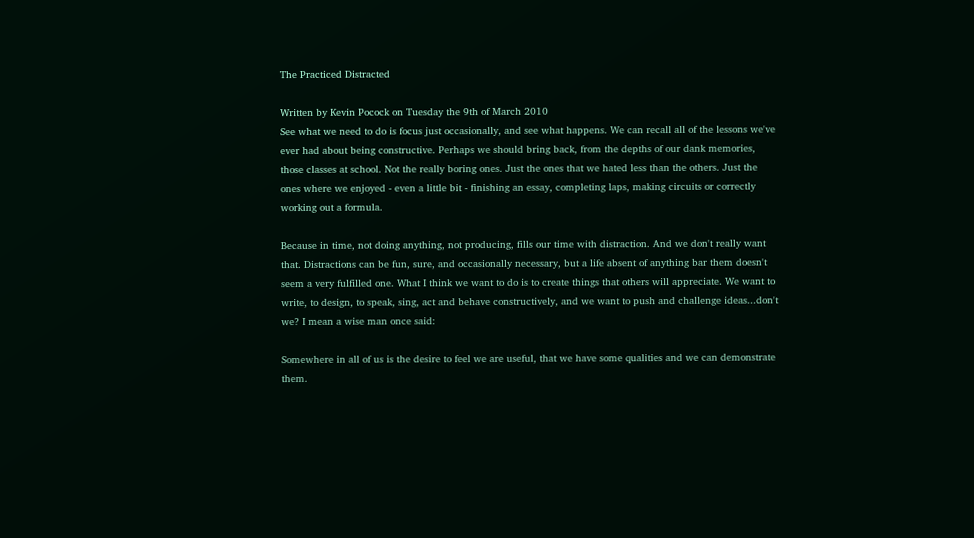The Practiced Distracted

Written by Kevin Pocock on Tuesday the 9th of March 2010
See what we need to do is focus just occasionally, and see what happens. We can recall all of the lessons we've ever had about being constructive. Perhaps we should bring back, from the depths of our dank memories, those classes at school. Not the really boring ones. Just the ones that we hated less than the others. Just the ones where we enjoyed - even a little bit - finishing an essay, completing laps, making circuits or correctly working out a formula.

Because in time, not doing anything, not producing, fills our time with distraction. And we don't really want that. Distractions can be fun, sure, and occasionally necessary, but a life absent of anything bar them doesn't seem a very fulfilled one. What I think we want to do is to create things that others will appreciate. We want to write, to design, to speak, sing, act and behave constructively, and we want to push and challenge ideas...don't we? I mean a wise man once said:

Somewhere in all of us is the desire to feel we are useful, that we have some qualities and we can demonstrate them.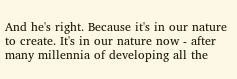And he's right. Because it's in our nature to create. It's in our nature now - after many millennia of developing all the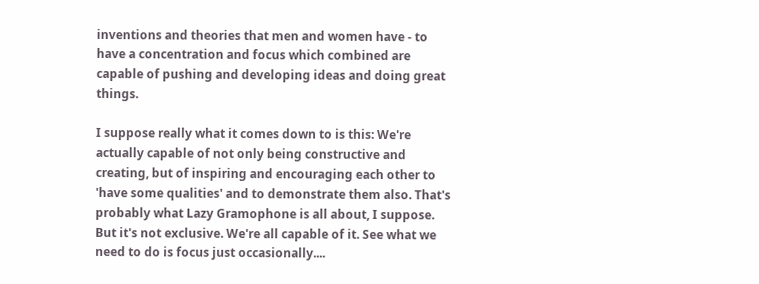inventions and theories that men and women have - to have a concentration and focus which combined are capable of pushing and developing ideas and doing great things.

I suppose really what it comes down to is this: We're actually capable of not only being constructive and creating, but of inspiring and encouraging each other to 'have some qualities' and to demonstrate them also. That's probably what Lazy Gramophone is all about, I suppose. But it's not exclusive. We're all capable of it. See what we need to do is focus just occasionally....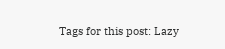Tags for this post: Lazy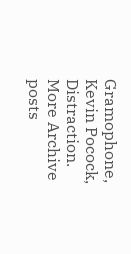Gramophone, Kevin Pocock, Distraction.
More Archive posts